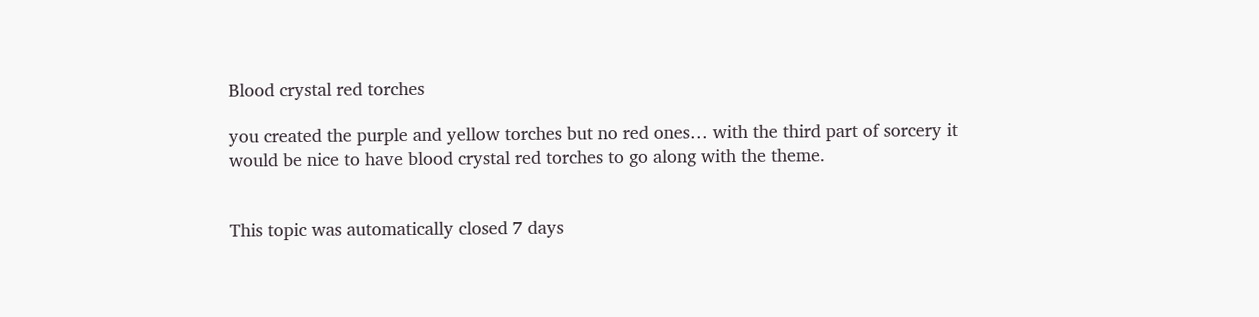Blood crystal red torches

you created the purple and yellow torches but no red ones… with the third part of sorcery it would be nice to have blood crystal red torches to go along with the theme.


This topic was automatically closed 7 days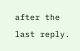after the last reply.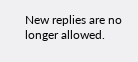New replies are no longer allowed.